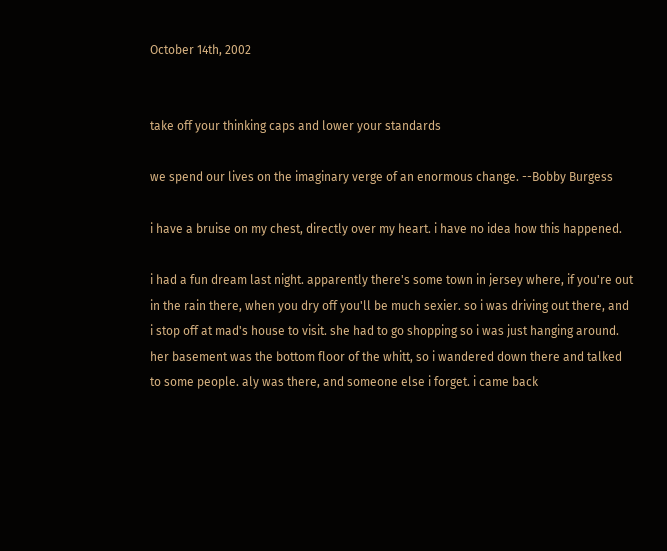October 14th, 2002


take off your thinking caps and lower your standards

we spend our lives on the imaginary verge of an enormous change. --Bobby Burgess

i have a bruise on my chest, directly over my heart. i have no idea how this happened.

i had a fun dream last night. apparently there's some town in jersey where, if you're out in the rain there, when you dry off you'll be much sexier. so i was driving out there, and i stop off at mad's house to visit. she had to go shopping so i was just hanging around. her basement was the bottom floor of the whitt, so i wandered down there and talked to some people. aly was there, and someone else i forget. i came back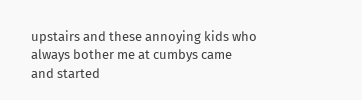upstairs and these annoying kids who always bother me at cumbys came and started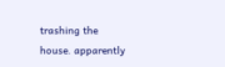trashing the house. apparently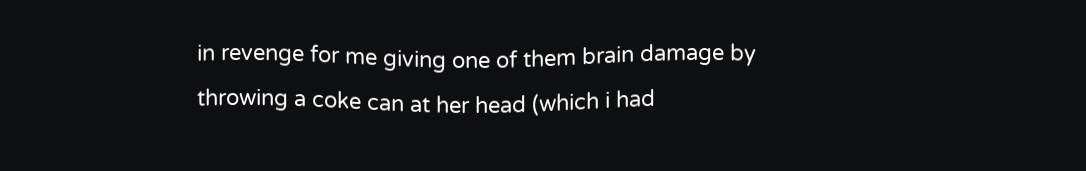in revenge for me giving one of them brain damage by throwing a coke can at her head (which i had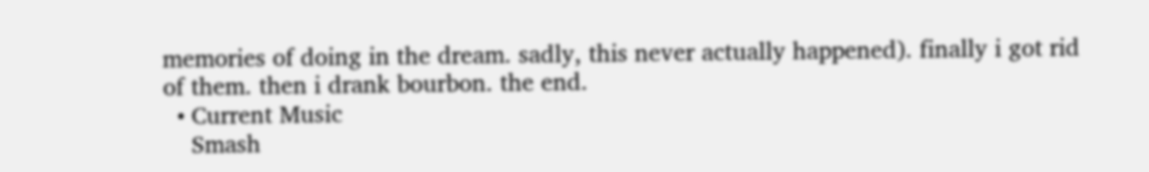memories of doing in the dream. sadly, this never actually happened). finally i got rid of them. then i drank bourbon. the end.
  • Current Music
    Smash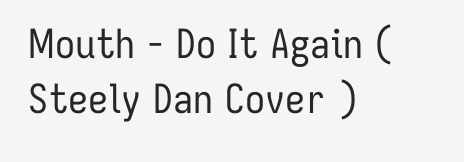Mouth - Do It Again ( Steely Dan Cover )